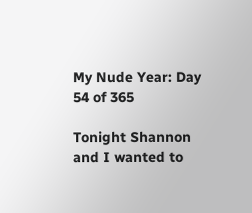My Nude Year: Day 54 of 365

Tonight Shannon and I wanted to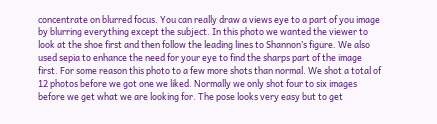concentrate on blurred focus. You can really draw a views eye to a part of you image by blurring everything except the subject. In this photo we wanted the viewer to look at the shoe first and then follow the leading lines to Shannon’s figure. We also used sepia to enhance the need for your eye to find the sharps part of the image first. For some reason this photo to a few more shots than normal. We shot a total of 12 photos before we got one we liked. Normally we only shot four to six images before we get what we are looking for. The pose looks very easy but to get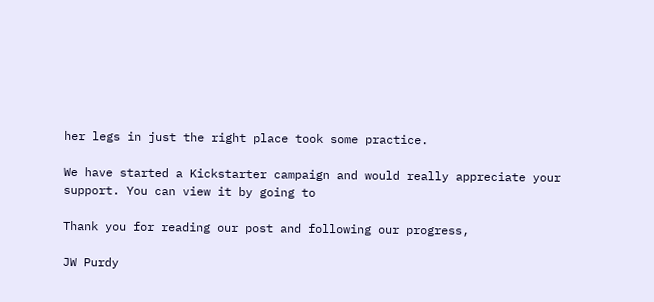her legs in just the right place took some practice.

We have started a Kickstarter campaign and would really appreciate your support. You can view it by going to

Thank you for reading our post and following our progress,

JW Purdy